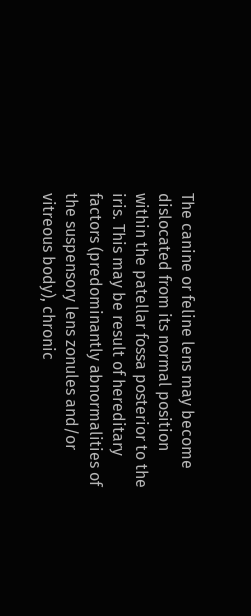The canine or feline lens may become dislocated from its normal position within the patellar fossa posterior to the iris. This may be result of hereditary factors (predominantly abnormalities of the suspensory lens zonules and/or vitreous body), chronic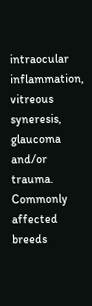intraocular inflammation, vitreous syneresis, glaucoma and/or trauma. Commonly affected breeds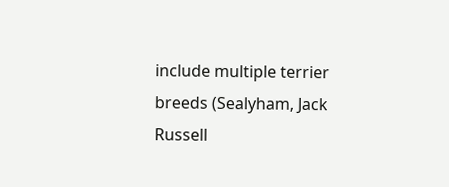include multiple terrier breeds (Sealyham, Jack Russell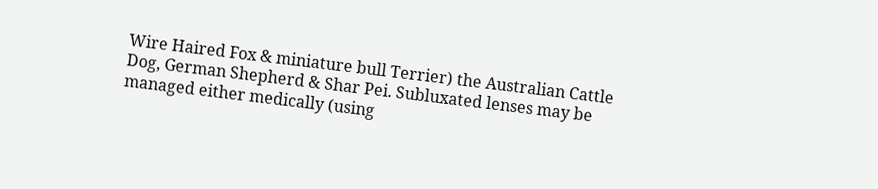Wire Haired Fox & miniature bull Terrier) the Australian Cattle Dog, German Shepherd & Shar Pei. Subluxated lenses may be managed either medically (using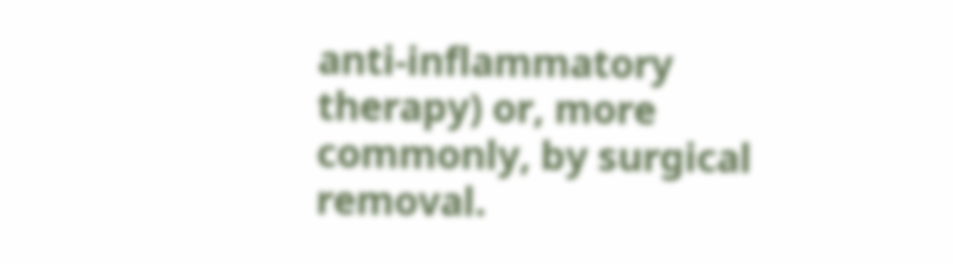anti-inflammatory therapy) or, more commonly, by surgical removal.